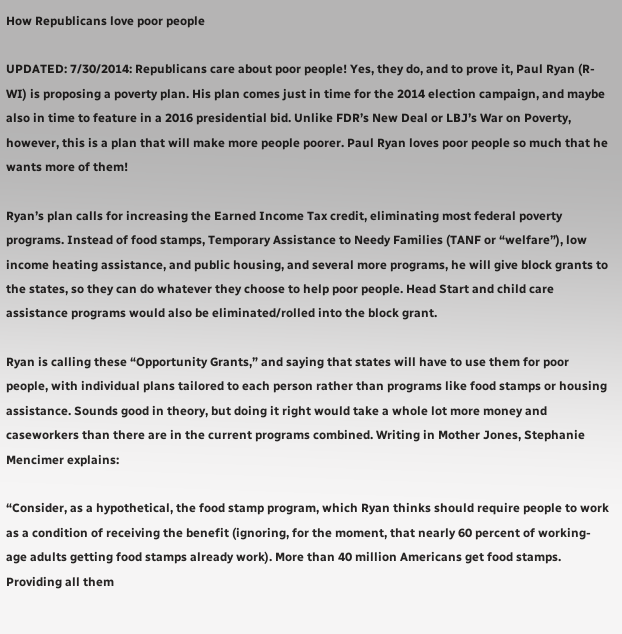How Republicans love poor people

UPDATED: 7/30/2014: Republicans care about poor people! Yes, they do, and to prove it, Paul Ryan (R-WI) is proposing a poverty plan. His plan comes just in time for the 2014 election campaign, and maybe also in time to feature in a 2016 presidential bid. Unlike FDR’s New Deal or LBJ’s War on Poverty, however, this is a plan that will make more people poorer. Paul Ryan loves poor people so much that he wants more of them!

Ryan’s plan calls for increasing the Earned Income Tax credit, eliminating most federal poverty programs. Instead of food stamps, Temporary Assistance to Needy Families (TANF or “welfare”), low income heating assistance, and public housing, and several more programs, he will give block grants to the states, so they can do whatever they choose to help poor people. Head Start and child care assistance programs would also be eliminated/rolled into the block grant.

Ryan is calling these “Opportunity Grants,” and saying that states will have to use them for poor people, with individual plans tailored to each person rather than programs like food stamps or housing assistance. Sounds good in theory, but doing it right would take a whole lot more money and caseworkers than there are in the current programs combined. Writing in Mother Jones, Stephanie Mencimer explains:

“Consider, as a hypothetical, the food stamp program, which Ryan thinks should require people to work as a condition of receiving the benefit (ignoring, for the moment, that nearly 60 percent of working-age adults getting food stamps already work). More than 40 million Americans get food stamps. Providing all them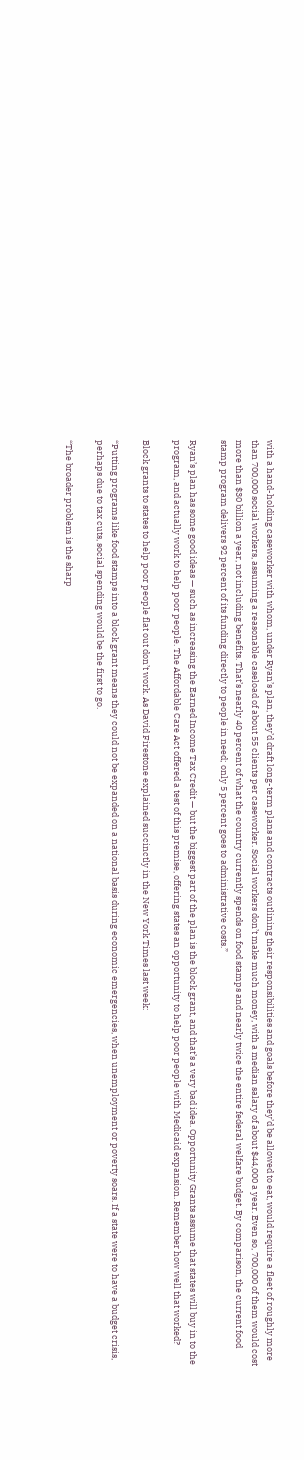with a hand-holding caseworker with whom, under Ryan’s plan, they’d draft long-term plans and contracts outlining their responsibilities and goals before they’d be allowed to eat, would require a fleet of roughly more than 700,000 social workers, assuming a reasonable caseload of about 55 clients per caseworker. Social workers don’t make much money, with a median salary of about $44,000 a year. Even so, 700,000 of them would cost more than $30 billion a year, not including benefits. That’s nearly 40 percent of what the country currently spends on food stamps and nearly twice the entire federal welfare budget. By comparison, the current food stamp program delivers 92 percent of its funding directly to people in need; only 5 percent goes to administrative costs.”

Ryan’s plan has some good ideas — such as increasing the Earned Income Tax Credit — but the biggest part of the plan is the block grant, and that’s a very bad idea. Opportunity Grants assume that states will buy in to the program, and actually work to help poor people. The Affordable Care Act offered a test of this premise, offering states an opportunity to help poor people with Medicaid expansion. Remember how well that worked?

Block grants to states to help poor people flat out don’t work. As David Firestone explained succinctly in the New York Times last week:

“Putting programs like food stamps into a block grant means they could not be expanded on a national basis during economic emergencies, when unemployment or poverty soars. If a state were to have a budget crisis, perhaps due to tax cuts, social spending would be the first to go.

“The broader problem is the sharp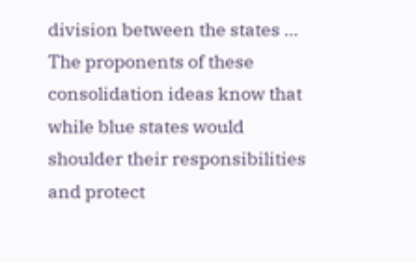division between the states … The proponents of these consolidation ideas know that while blue states would shoulder their responsibilities and protect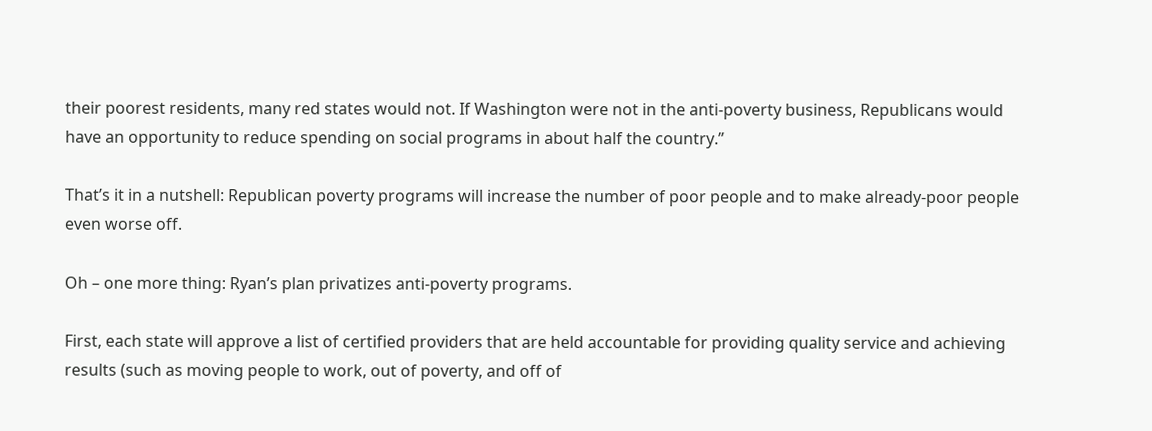their poorest residents, many red states would not. If Washington were not in the anti-poverty business, Republicans would have an opportunity to reduce spending on social programs in about half the country.”

That’s it in a nutshell: Republican poverty programs will increase the number of poor people and to make already-poor people even worse off.

Oh – one more thing: Ryan’s plan privatizes anti-poverty programs.

First, each state will approve a list of certified providers that are held accountable for providing quality service and achieving results (such as moving people to work, out of poverty, and off of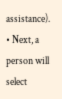assistance).
• Next, a person will select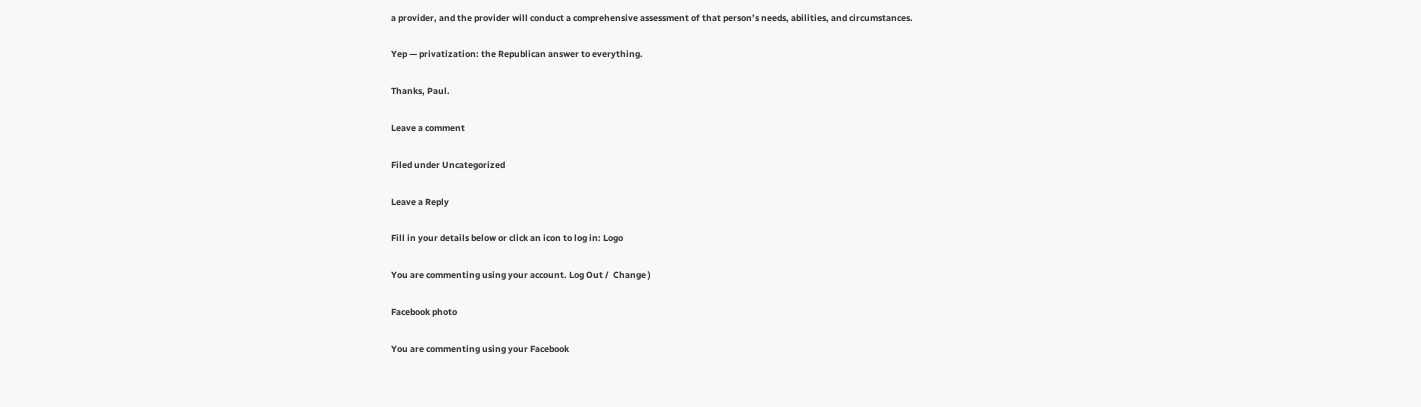a provider, and the provider will conduct a comprehensive assessment of that person’s needs, abilities, and circumstances.

Yep — privatization: the Republican answer to everything.

Thanks, Paul.

Leave a comment

Filed under Uncategorized

Leave a Reply

Fill in your details below or click an icon to log in: Logo

You are commenting using your account. Log Out /  Change )

Facebook photo

You are commenting using your Facebook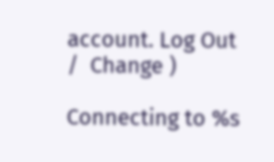account. Log Out /  Change )

Connecting to %s